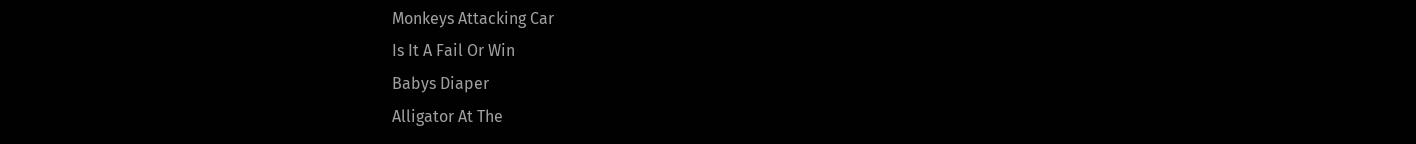Monkeys Attacking Car
Is It A Fail Or Win
Babys Diaper
Alligator At The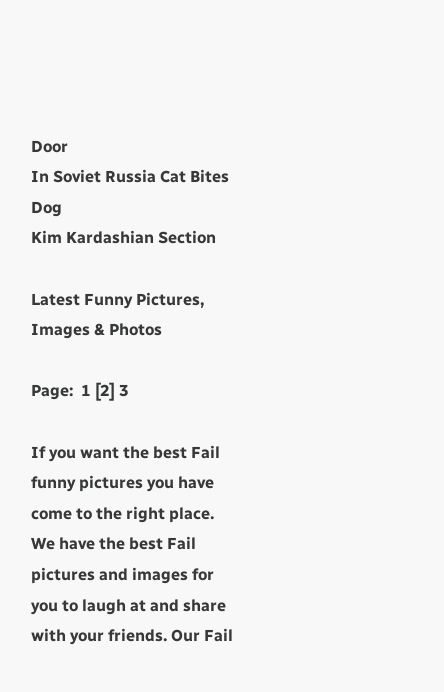Door
In Soviet Russia Cat Bites Dog
Kim Kardashian Section

Latest Funny Pictures, Images & Photos

Page:  1 [2] 3

If you want the best Fail funny pictures you have come to the right place. We have the best Fail pictures and images for you to laugh at and share with your friends. Our Fail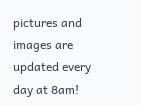pictures and images are updated every day at 8am!